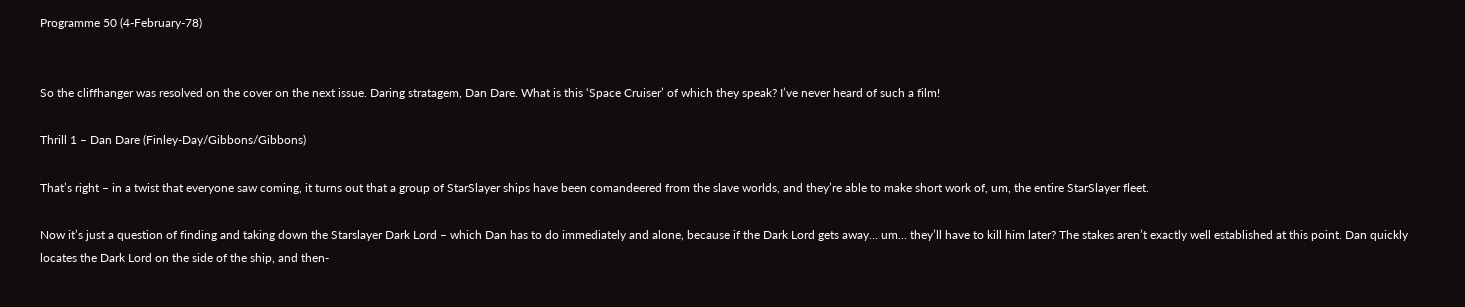Programme 50 (4-February-78)


So the cliffhanger was resolved on the cover on the next issue. Daring stratagem, Dan Dare. What is this ‘Space Cruiser’ of which they speak? I’ve never heard of such a film!

Thrill 1 – Dan Dare (Finley-Day/Gibbons/Gibbons)

That’s right – in a twist that everyone saw coming, it turns out that a group of StarSlayer ships have been comandeered from the slave worlds, and they’re able to make short work of, um, the entire StarSlayer fleet.

Now it’s just a question of finding and taking down the Starslayer Dark Lord – which Dan has to do immediately and alone, because if the Dark Lord gets away… um… they’ll have to kill him later? The stakes aren’t exactly well established at this point. Dan quickly locates the Dark Lord on the side of the ship, and then-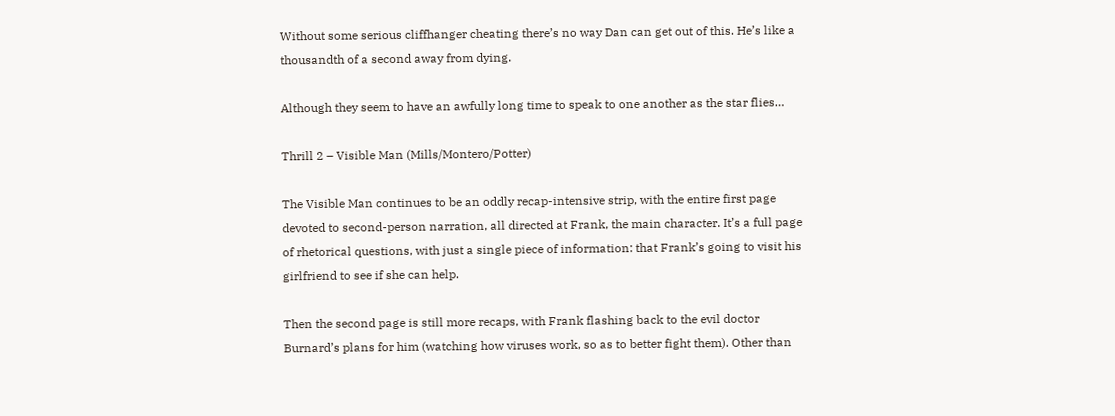Without some serious cliffhanger cheating there’s no way Dan can get out of this. He’s like a thousandth of a second away from dying.

Although they seem to have an awfully long time to speak to one another as the star flies…

Thrill 2 – Visible Man (Mills/Montero/Potter)

The Visible Man continues to be an oddly recap-intensive strip, with the entire first page devoted to second-person narration, all directed at Frank, the main character. It’s a full page of rhetorical questions, with just a single piece of information: that Frank’s going to visit his girlfriend to see if she can help.

Then the second page is still more recaps, with Frank flashing back to the evil doctor Burnard’s plans for him (watching how viruses work, so as to better fight them). Other than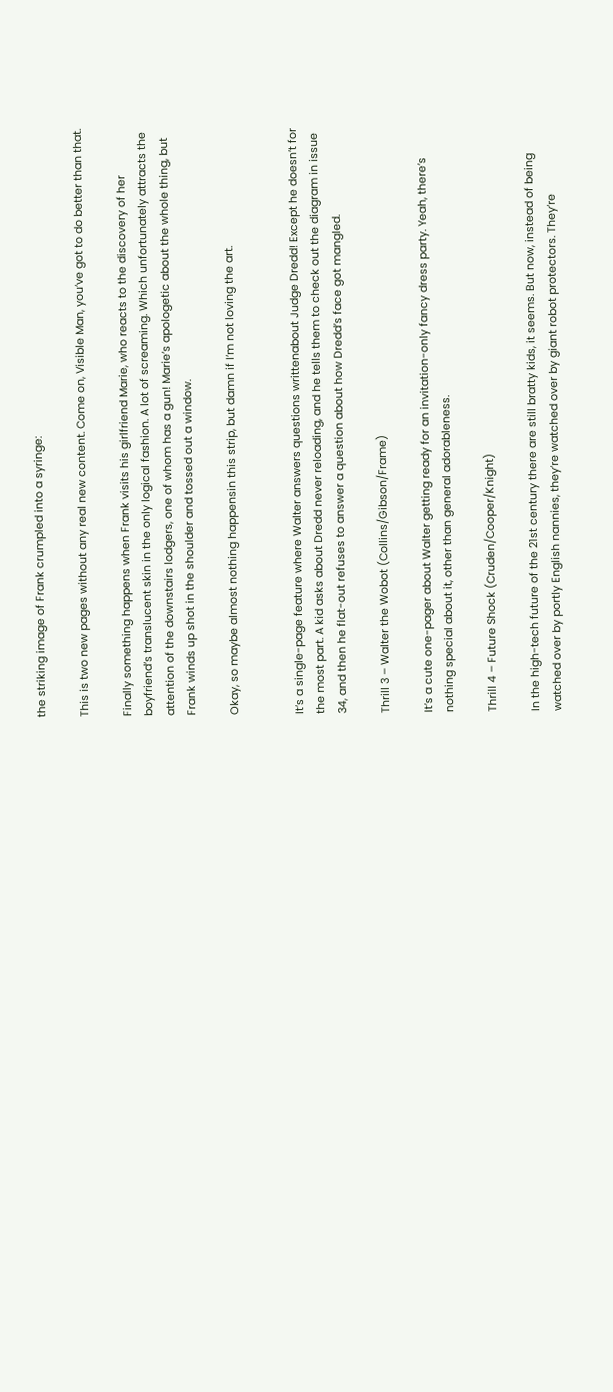the striking image of Frank crumpled into a syringe:

This is two new pages without any real new content. Come on, Visible Man, you’ve got to do better than that.

Finally something happens when Frank visits his girlfriend Marie, who reacts to the discovery of her boyfriend’s translucent skin in the only logical fashion. A lot of screaming. Which unfortunately attracts the attention of the downstairs lodgers, one of whom has a gun! Marie’s apologetic about the whole thing, but Frank winds up shot in the shoulder and tossed out a window.

Okay, so maybe almost nothing happensin this strip, but damn if I’m not loving the art.


It’s a single-page feature where Walter answers questions writtenabout Judge Dredd! Except he doesn’t for the most part. A kid asks about Dredd never reloading, and he tells them to check out the diagram in issue 34, and then he flat-out refuses to answer a question about how Dredd’s face got mangled.

Thrill 3 – Walter the Wobot (Collins/Gibson/Frame)

It’s a cute one-pager about Walter getting ready for an invitation-only fancy dress party. Yeah, there’s nothing special about it, other than general adorableness.

Thrill 4 – Future Shock (Cruden/Cooper/Knight)

In the high-tech future of the 21st century there are still bratty kids, it seems. But now, instead of being watched over by portly English nannies, they’re watched over by giant robot protectors. They’re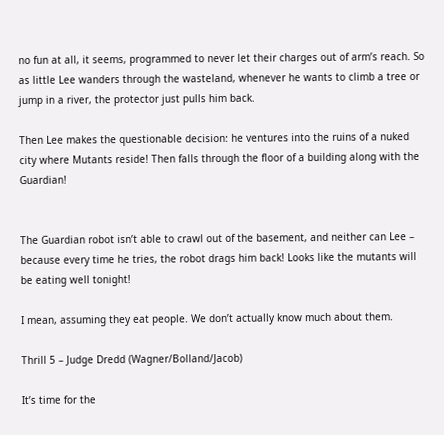no fun at all, it seems, programmed to never let their charges out of arm’s reach. So as little Lee wanders through the wasteland, whenever he wants to climb a tree or jump in a river, the protector just pulls him back.

Then Lee makes the questionable decision: he ventures into the ruins of a nuked city where Mutants reside! Then falls through the floor of a building along with the Guardian!


The Guardian robot isn’t able to crawl out of the basement, and neither can Lee – because every time he tries, the robot drags him back! Looks like the mutants will be eating well tonight!

I mean, assuming they eat people. We don’t actually know much about them.

Thrill 5 – Judge Dredd (Wagner/Bolland/Jacob)

It’s time for the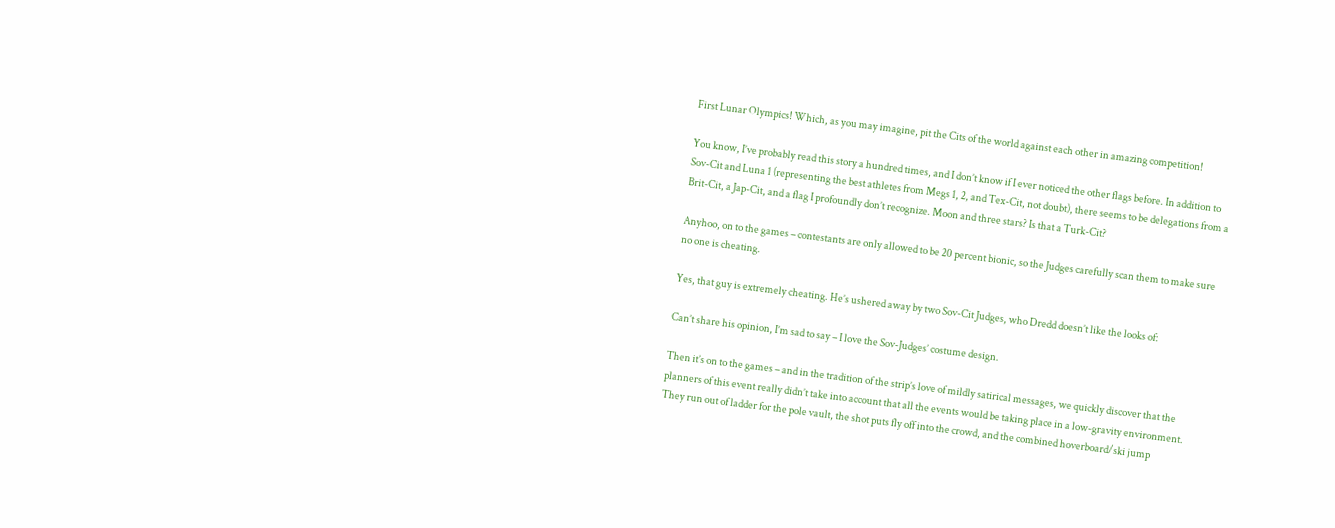First Lunar Olympics! Which, as you may imagine, pit the Cits of the world against each other in amazing competition!

You know, I’ve probably read this story a hundred times, and I don’t know if I ever noticed the other flags before. In addition to Sov-Cit and Luna 1 (representing the best athletes from Megs 1, 2, and Tex-Cit, not doubt), there seems to be delegations from a Brit-Cit, a Jap-Cit, and a flag I profoundly don’t recognize. Moon and three stars? Is that a Turk-Cit?

Anyhoo, on to the games – contestants are only allowed to be 20 percent bionic, so the Judges carefully scan them to make sure no one is cheating.

Yes, that guy is extremely cheating. He’s ushered away by two Sov-Cit Judges, who Dredd doesn’t like the looks of:

Can’t share his opinion, I’m sad to say – I love the Sov-Judges’ costume design.

Then it’s on to the games – and in the tradition of the strip’s love of mildly satirical messages, we quickly discover that the planners of this event really didn’t take into account that all the events would be taking place in a low-gravity environment. They run out of ladder for the pole vault, the shot puts fly off into the crowd, and the combined hoverboard/ski jump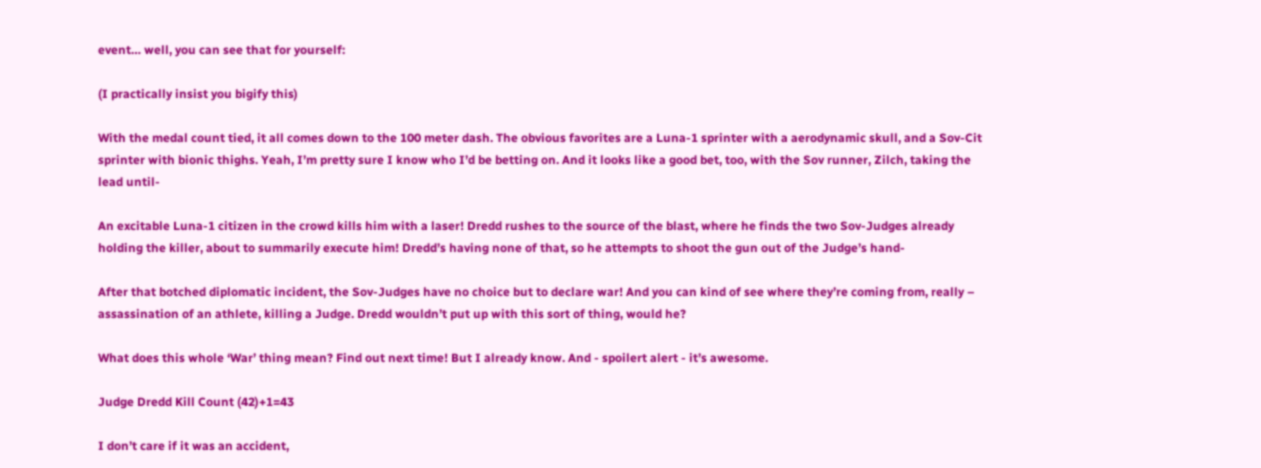event… well, you can see that for yourself:

(I practically insist you bigify this)

With the medal count tied, it all comes down to the 100 meter dash. The obvious favorites are a Luna-1 sprinter with a aerodynamic skull, and a Sov-Cit sprinter with bionic thighs. Yeah, I’m pretty sure I know who I’d be betting on. And it looks like a good bet, too, with the Sov runner, Zilch, taking the lead until-

An excitable Luna-1 citizen in the crowd kills him with a laser! Dredd rushes to the source of the blast, where he finds the two Sov-Judges already holding the killer, about to summarily execute him! Dredd’s having none of that, so he attempts to shoot the gun out of the Judge’s hand-

After that botched diplomatic incident, the Sov-Judges have no choice but to declare war! And you can kind of see where they’re coming from, really – assassination of an athlete, killing a Judge. Dredd wouldn’t put up with this sort of thing, would he?

What does this whole ‘War’ thing mean? Find out next time! But I already know. And - spoilert alert - it’s awesome.

Judge Dredd Kill Count (42)+1=43

I don’t care if it was an accident,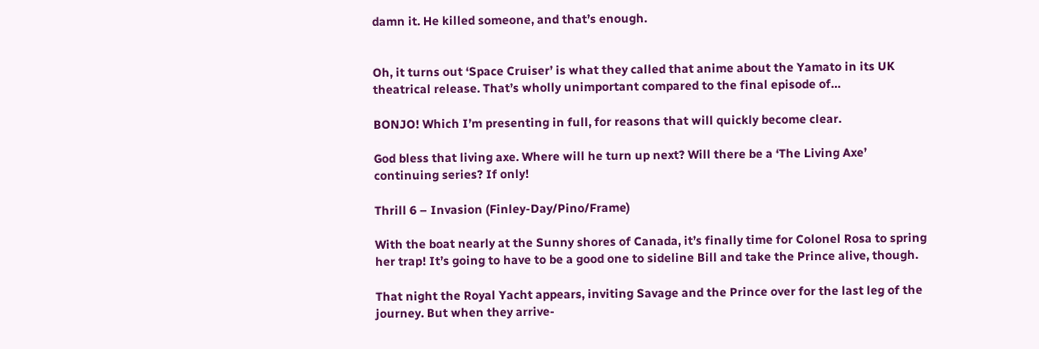damn it. He killed someone, and that’s enough.


Oh, it turns out ‘Space Cruiser’ is what they called that anime about the Yamato in its UK theatrical release. That’s wholly unimportant compared to the final episode of…

BONJO! Which I’m presenting in full, for reasons that will quickly become clear.

God bless that living axe. Where will he turn up next? Will there be a ‘The Living Axe’ continuing series? If only!

Thrill 6 – Invasion (Finley-Day/Pino/Frame)

With the boat nearly at the Sunny shores of Canada, it’s finally time for Colonel Rosa to spring her trap! It’s going to have to be a good one to sideline Bill and take the Prince alive, though.

That night the Royal Yacht appears, inviting Savage and the Prince over for the last leg of the journey. But when they arrive-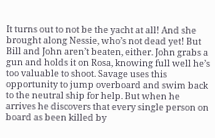It turns out to not be the yacht at all! And she brought along Nessie, who’s not dead yet! But Bill and John aren’t beaten, either. John grabs a gun and holds it on Rosa, knowing full well he’s too valuable to shoot. Savage uses this opportunity to jump overboard and swim back to the neutral ship for help. But when he arrives he discovers that every single person on board as been killed by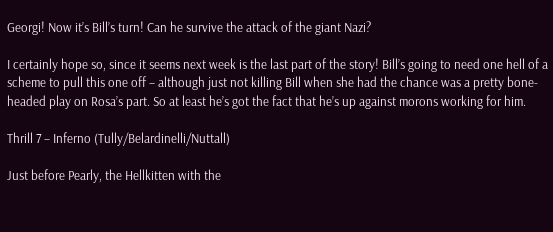Georgi! Now it’s Bill’s turn! Can he survive the attack of the giant Nazi?

I certainly hope so, since it seems next week is the last part of the story! Bill’s going to need one hell of a scheme to pull this one off – although just not killing Bill when she had the chance was a pretty bone-headed play on Rosa’s part. So at least he’s got the fact that he’s up against morons working for him.

Thrill 7 – Inferno (Tully/Belardinelli/Nuttall)

Just before Pearly, the Hellkitten with the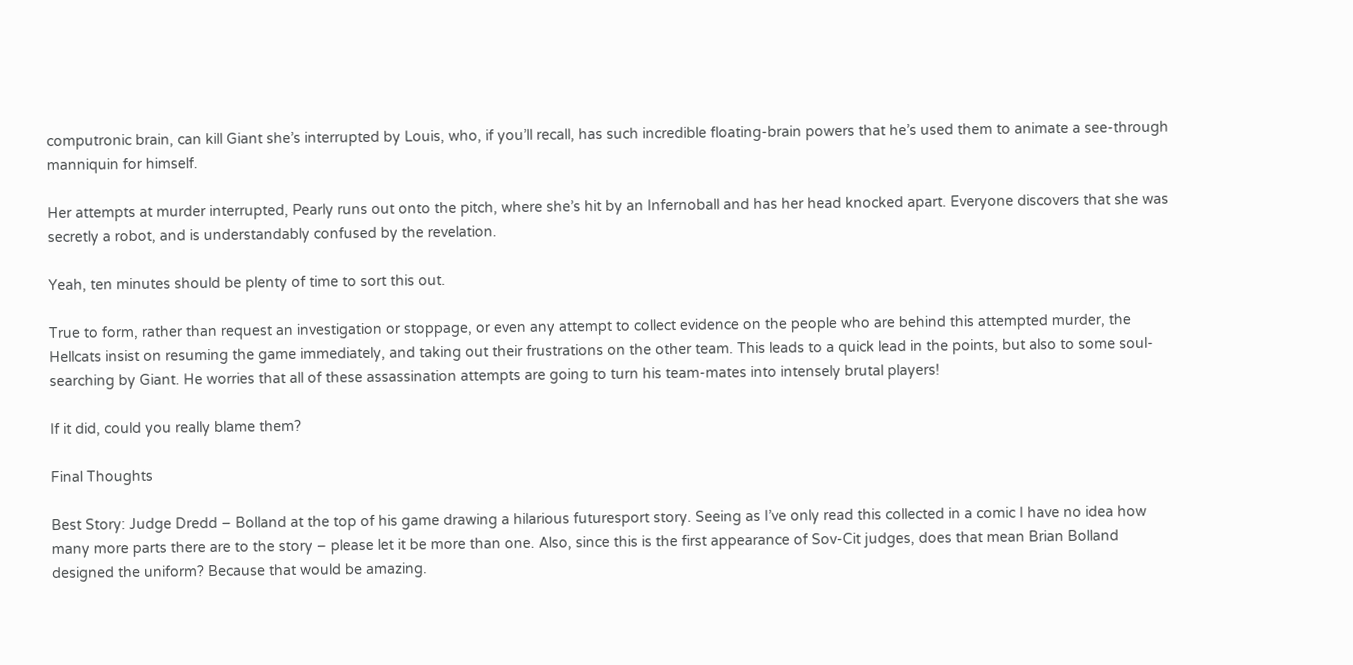computronic brain, can kill Giant she’s interrupted by Louis, who, if you’ll recall, has such incredible floating-brain powers that he’s used them to animate a see-through manniquin for himself.

Her attempts at murder interrupted, Pearly runs out onto the pitch, where she’s hit by an Infernoball and has her head knocked apart. Everyone discovers that she was secretly a robot, and is understandably confused by the revelation.

Yeah, ten minutes should be plenty of time to sort this out.

True to form, rather than request an investigation or stoppage, or even any attempt to collect evidence on the people who are behind this attempted murder, the Hellcats insist on resuming the game immediately, and taking out their frustrations on the other team. This leads to a quick lead in the points, but also to some soul-searching by Giant. He worries that all of these assassination attempts are going to turn his team-mates into intensely brutal players!

If it did, could you really blame them?

Final Thoughts

Best Story: Judge Dredd – Bolland at the top of his game drawing a hilarious futuresport story. Seeing as I’ve only read this collected in a comic I have no idea how many more parts there are to the story – please let it be more than one. Also, since this is the first appearance of Sov-Cit judges, does that mean Brian Bolland designed the uniform? Because that would be amazing.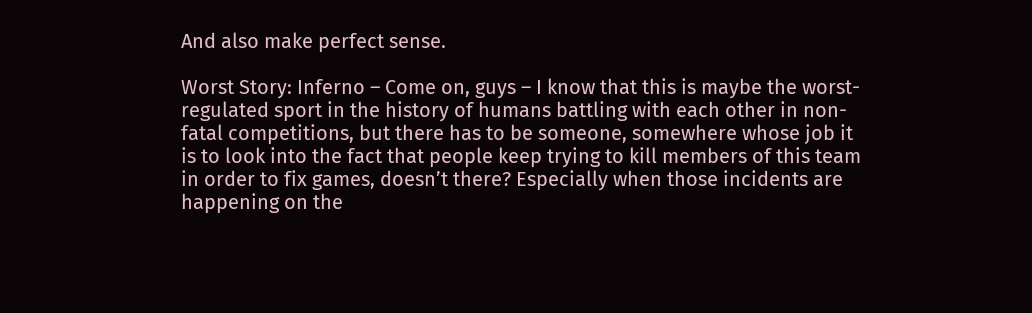And also make perfect sense.

Worst Story: Inferno – Come on, guys – I know that this is maybe the worst-regulated sport in the history of humans battling with each other in non-fatal competitions, but there has to be someone, somewhere whose job it is to look into the fact that people keep trying to kill members of this team in order to fix games, doesn’t there? Especially when those incidents are happening on the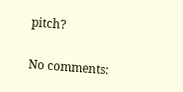pitch?

No comments: